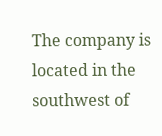The company is located in the southwest of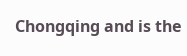Chongqing and is the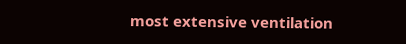most extensive ventilation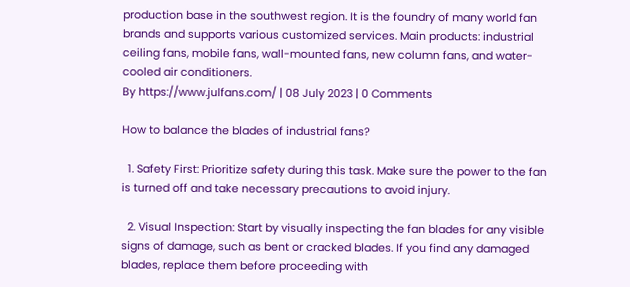production base in the southwest region. It is the foundry of many world fan brands and supports various customized services. Main products: industrial ceiling fans, mobile fans, wall-mounted fans, new column fans, and water-cooled air conditioners.
By https://www.julfans.com/ | 08 July 2023 | 0 Comments

How to balance the blades of industrial fans?

  1. Safety First: Prioritize safety during this task. Make sure the power to the fan is turned off and take necessary precautions to avoid injury.

  2. Visual Inspection: Start by visually inspecting the fan blades for any visible signs of damage, such as bent or cracked blades. If you find any damaged blades, replace them before proceeding with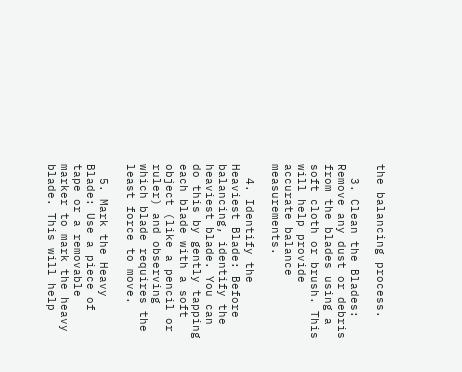the balancing process.

  3. Clean the Blades: Remove any dust or debris from the blades using a soft cloth or brush. This will help provide accurate balance measurements.

  4. Identify the Heaviest Blade: Before balancing, identify the heaviest blade. You can do this by gently tapping each blade with a soft object (like a pencil or ruler) and observing which blade requires the least force to move.

  5. Mark the Heavy Blade: Use a piece of tape or a removable marker to mark the heavy blade. This will help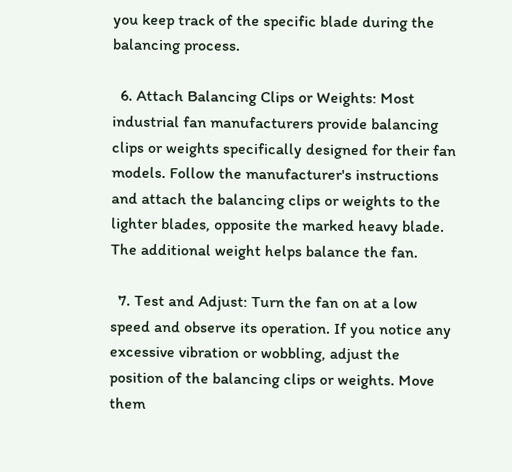you keep track of the specific blade during the balancing process.

  6. Attach Balancing Clips or Weights: Most industrial fan manufacturers provide balancing clips or weights specifically designed for their fan models. Follow the manufacturer's instructions and attach the balancing clips or weights to the lighter blades, opposite the marked heavy blade. The additional weight helps balance the fan.

  7. Test and Adjust: Turn the fan on at a low speed and observe its operation. If you notice any excessive vibration or wobbling, adjust the position of the balancing clips or weights. Move them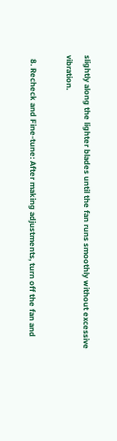slightly along the lighter blades until the fan runs smoothly without excessive vibration.

  8. Recheck and Fine-tune: After making adjustments, turn off the fan and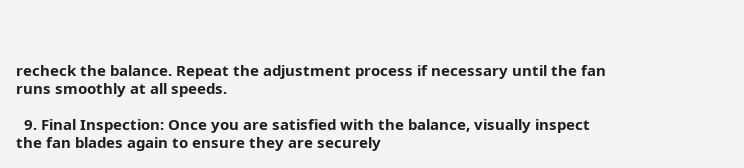recheck the balance. Repeat the adjustment process if necessary until the fan runs smoothly at all speeds.

  9. Final Inspection: Once you are satisfied with the balance, visually inspect the fan blades again to ensure they are securely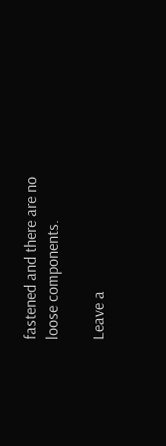fastened and there are no loose components.

Leave a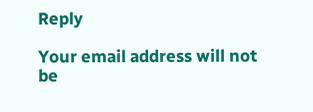Reply

Your email address will not be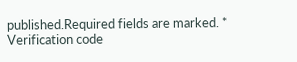published.Required fields are marked. *
Verification code